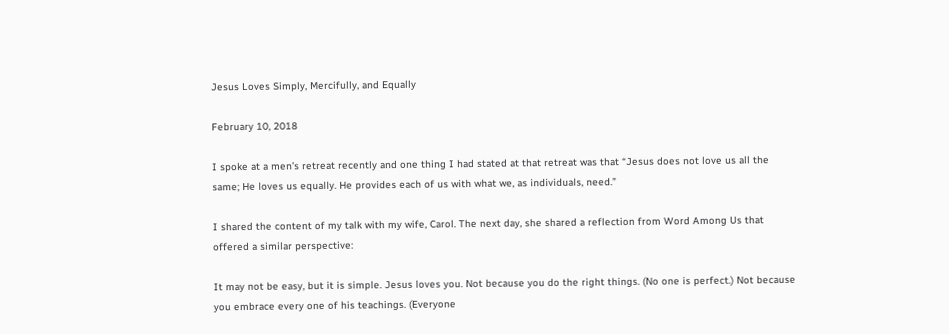Jesus Loves Simply, Mercifully, and Equally

February 10, 2018

I spoke at a men’s retreat recently and one thing I had stated at that retreat was that “Jesus does not love us all the same; He loves us equally. He provides each of us with what we, as individuals, need.”

I shared the content of my talk with my wife, Carol. The next day, she shared a reflection from Word Among Us that offered a similar perspective:

It may not be easy, but it is simple. Jesus loves you. Not because you do the right things. (No one is perfect.) Not because you embrace every one of his teachings. (Everyone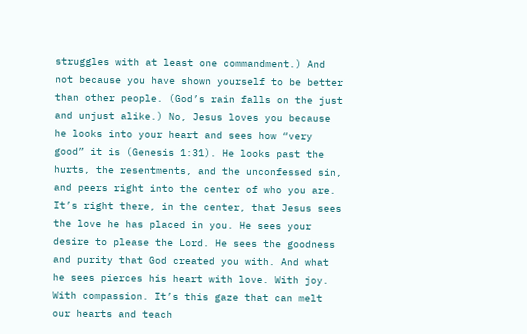struggles with at least one commandment.) And not because you have shown yourself to be better than other people. (God’s rain falls on the just and unjust alike.) No, Jesus loves you because he looks into your heart and sees how “very good” it is (Genesis 1:31). He looks past the hurts, the resentments, and the unconfessed sin, and peers right into the center of who you are.
It’s right there, in the center, that Jesus sees the love he has placed in you. He sees your desire to please the Lord. He sees the goodness and purity that God created you with. And what he sees pierces his heart with love. With joy. With compassion. It’s this gaze that can melt our hearts and teach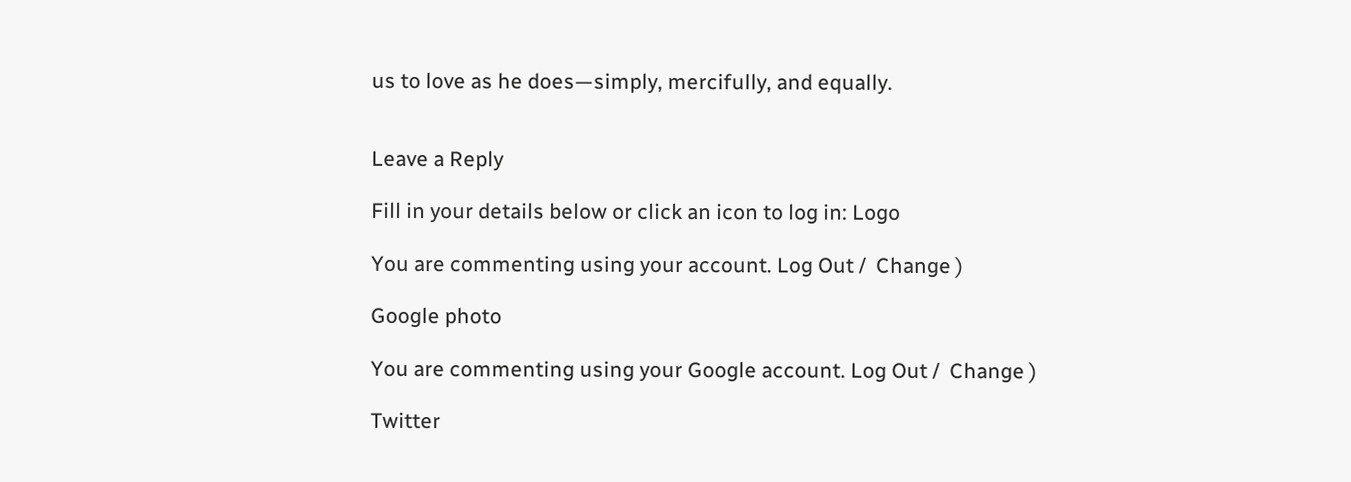us to love as he does—simply, mercifully, and equally.


Leave a Reply

Fill in your details below or click an icon to log in: Logo

You are commenting using your account. Log Out /  Change )

Google photo

You are commenting using your Google account. Log Out /  Change )

Twitter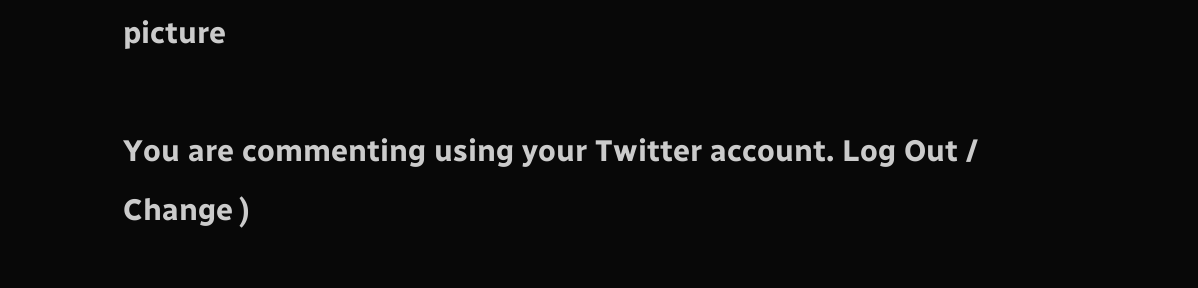picture

You are commenting using your Twitter account. Log Out /  Change )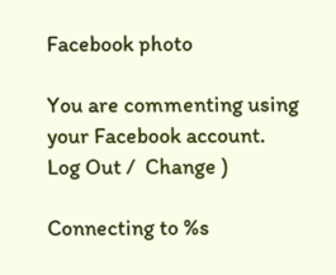Facebook photo

You are commenting using your Facebook account. Log Out /  Change )

Connecting to %s